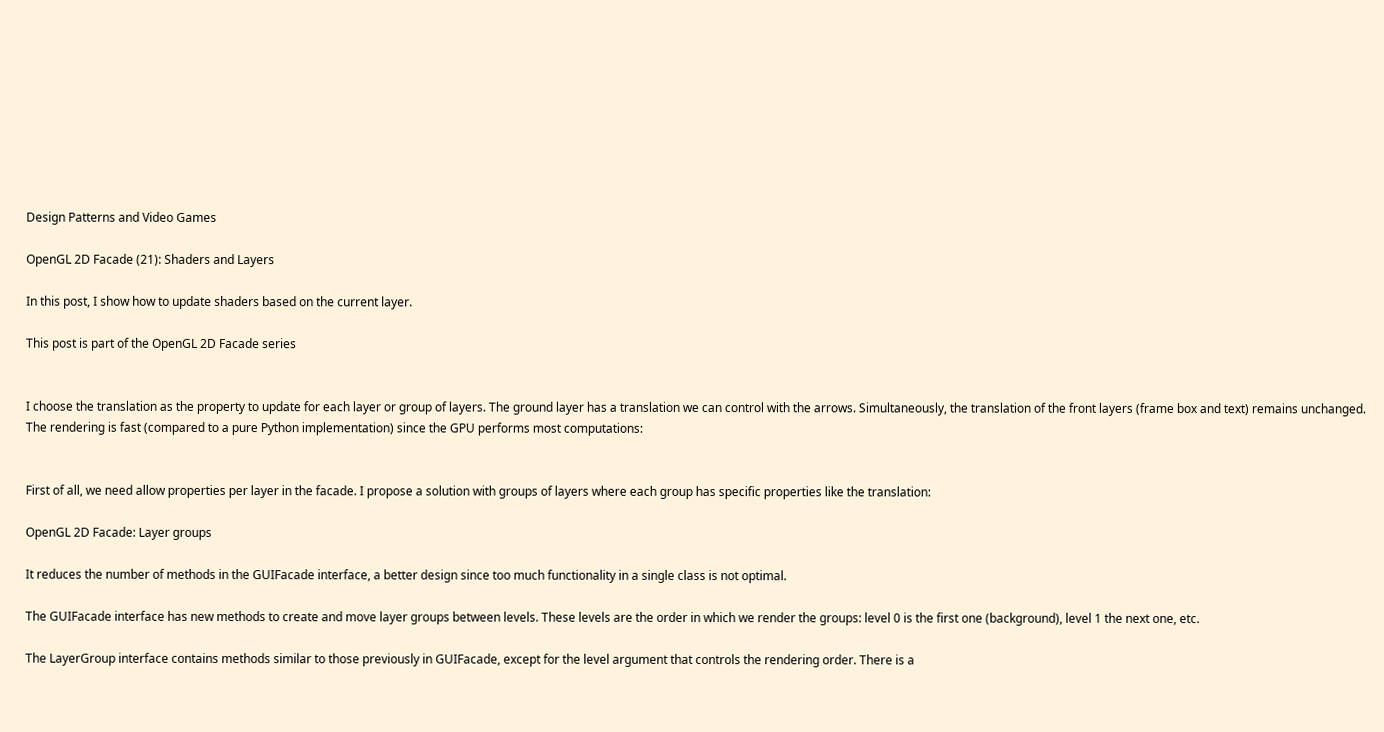Design Patterns and Video Games

OpenGL 2D Facade (21): Shaders and Layers

In this post, I show how to update shaders based on the current layer.

This post is part of the OpenGL 2D Facade series


I choose the translation as the property to update for each layer or group of layers. The ground layer has a translation we can control with the arrows. Simultaneously, the translation of the front layers (frame box and text) remains unchanged. The rendering is fast (compared to a pure Python implementation) since the GPU performs most computations:


First of all, we need allow properties per layer in the facade. I propose a solution with groups of layers where each group has specific properties like the translation:

OpenGL 2D Facade: Layer groups

It reduces the number of methods in the GUIFacade interface, a better design since too much functionality in a single class is not optimal.

The GUIFacade interface has new methods to create and move layer groups between levels. These levels are the order in which we render the groups: level 0 is the first one (background), level 1 the next one, etc.

The LayerGroup interface contains methods similar to those previously in GUIFacade, except for the level argument that controls the rendering order. There is a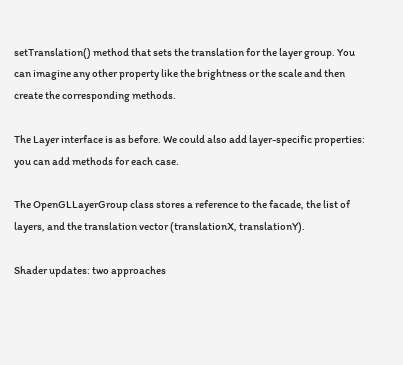setTranslation() method that sets the translation for the layer group. You can imagine any other property like the brightness or the scale and then create the corresponding methods.

The Layer interface is as before. We could also add layer-specific properties: you can add methods for each case.

The OpenGLLayerGroup class stores a reference to the facade, the list of layers, and the translation vector (translationX, translationY).

Shader updates: two approaches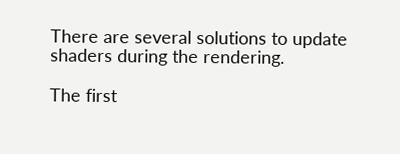There are several solutions to update shaders during the rendering.

The first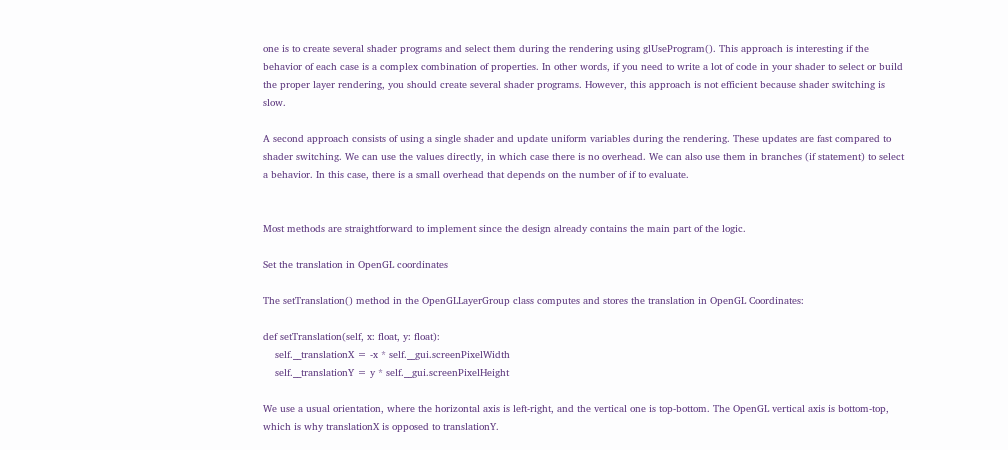one is to create several shader programs and select them during the rendering using glUseProgram(). This approach is interesting if the behavior of each case is a complex combination of properties. In other words, if you need to write a lot of code in your shader to select or build the proper layer rendering, you should create several shader programs. However, this approach is not efficient because shader switching is slow.

A second approach consists of using a single shader and update uniform variables during the rendering. These updates are fast compared to shader switching. We can use the values directly, in which case there is no overhead. We can also use them in branches (if statement) to select a behavior. In this case, there is a small overhead that depends on the number of if to evaluate.


Most methods are straightforward to implement since the design already contains the main part of the logic.

Set the translation in OpenGL coordinates

The setTranslation() method in the OpenGLLayerGroup class computes and stores the translation in OpenGL Coordinates:

def setTranslation(self, x: float, y: float):
    self.__translationX = -x * self.__gui.screenPixelWidth
    self.__translationY = y * self.__gui.screenPixelHeight

We use a usual orientation, where the horizontal axis is left-right, and the vertical one is top-bottom. The OpenGL vertical axis is bottom-top, which is why translationX is opposed to translationY.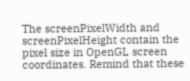The screenPixelWidth and screenPixelHeight contain the pixel size in OpenGL screen coordinates. Remind that these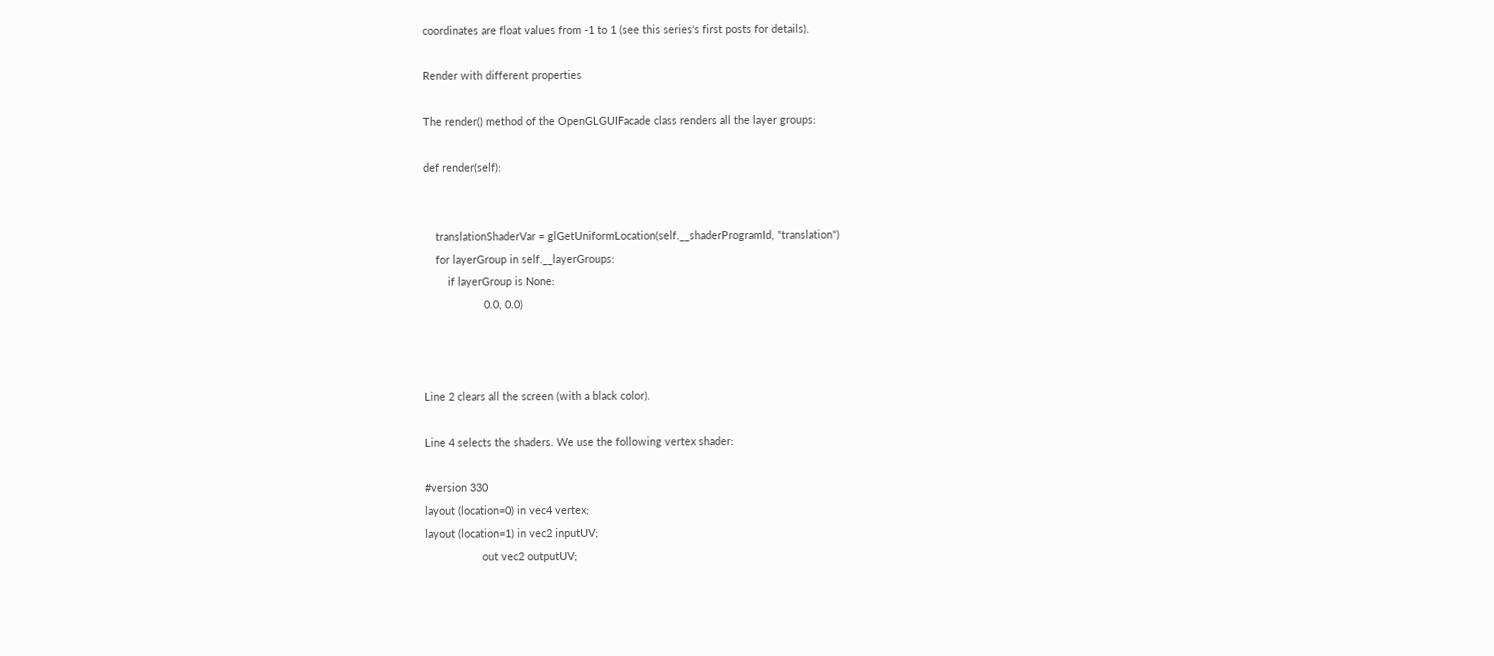coordinates are float values from -1 to 1 (see this series's first posts for details).

Render with different properties

The render() method of the OpenGLGUIFacade class renders all the layer groups:

def render(self):


    translationShaderVar = glGetUniformLocation(self.__shaderProgramId, "translation")
    for layerGroup in self.__layerGroups:
        if layerGroup is None:
                    0.0, 0.0)



Line 2 clears all the screen (with a black color).

Line 4 selects the shaders. We use the following vertex shader:

#version 330
layout (location=0) in vec4 vertex;
layout (location=1) in vec2 inputUV;
                   out vec2 outputUV;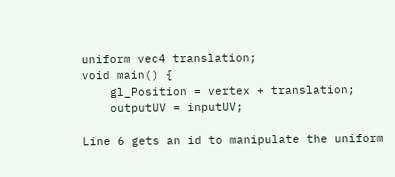uniform vec4 translation;
void main() {
    gl_Position = vertex + translation;
    outputUV = inputUV;

Line 6 gets an id to manipulate the uniform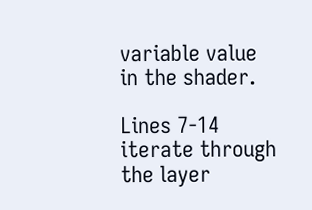variable value in the shader.

Lines 7-14 iterate through the layer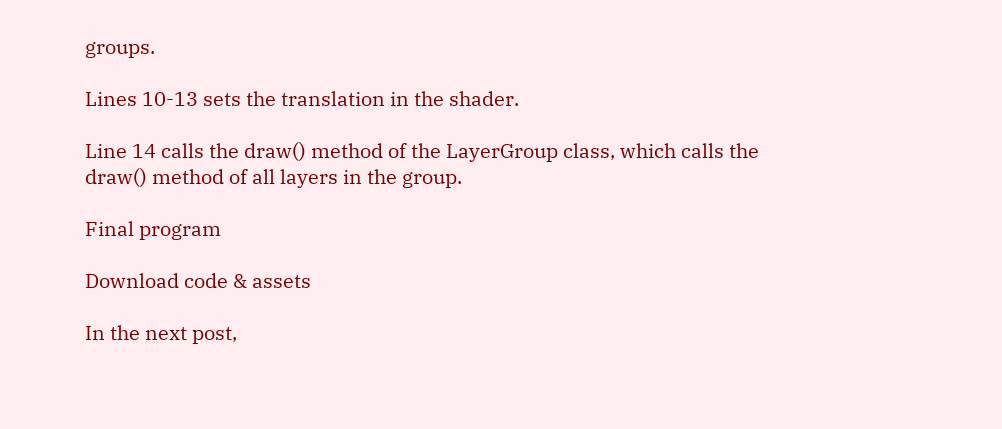groups.

Lines 10-13 sets the translation in the shader.

Line 14 calls the draw() method of the LayerGroup class, which calls the draw() method of all layers in the group.

Final program

Download code & assets

In the next post,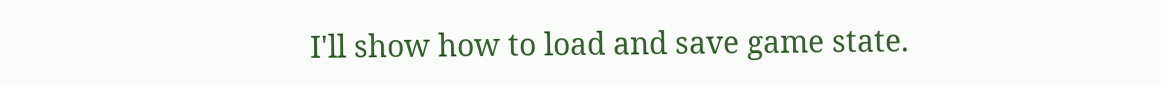I'll show how to load and save game state.